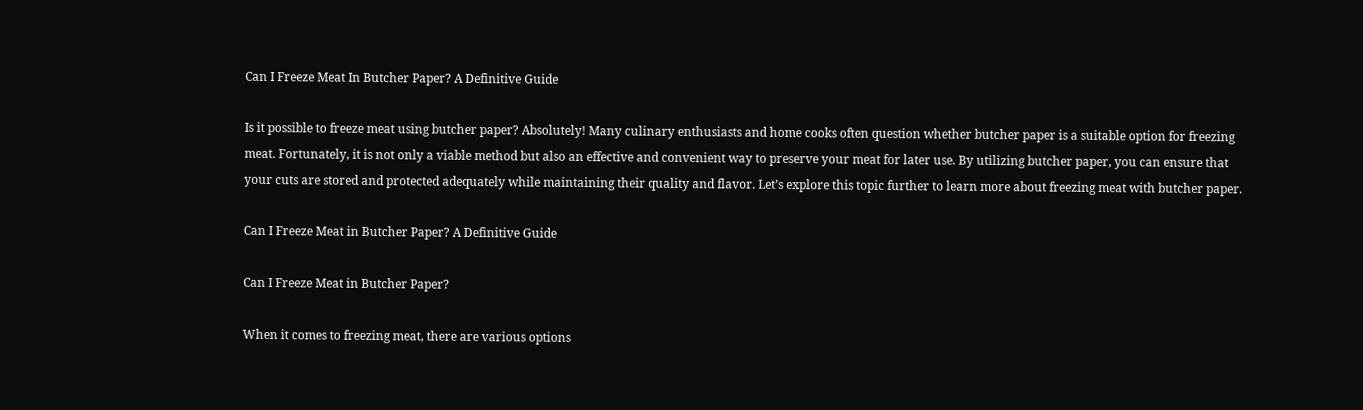Can I Freeze Meat In Butcher Paper? A Definitive Guide

Is it possible to freeze meat using butcher paper? Absolutely! Many culinary enthusiasts and home cooks often question whether butcher paper is a suitable option for freezing meat. Fortunately, it is not only a viable method but also an effective and convenient way to preserve your meat for later use. By utilizing butcher paper, you can ensure that your cuts are stored and protected adequately while maintaining their quality and flavor. Let’s explore this topic further to learn more about freezing meat with butcher paper.

Can I Freeze Meat in Butcher Paper? A Definitive Guide

Can I Freeze Meat in Butcher Paper?

When it comes to freezing meat, there are various options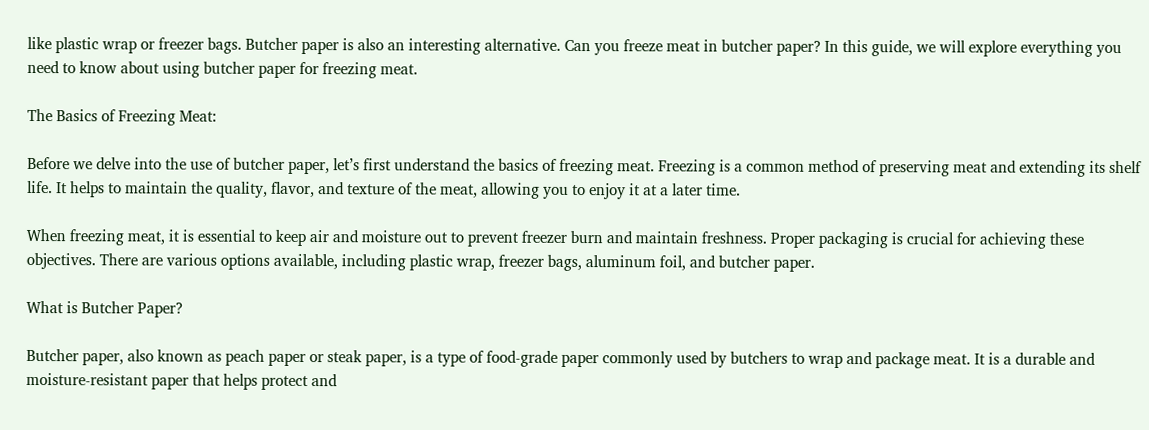like plastic wrap or freezer bags. Butcher paper is also an interesting alternative. Can you freeze meat in butcher paper? In this guide, we will explore everything you need to know about using butcher paper for freezing meat.

The Basics of Freezing Meat:

Before we delve into the use of butcher paper, let’s first understand the basics of freezing meat. Freezing is a common method of preserving meat and extending its shelf life. It helps to maintain the quality, flavor, and texture of the meat, allowing you to enjoy it at a later time.

When freezing meat, it is essential to keep air and moisture out to prevent freezer burn and maintain freshness. Proper packaging is crucial for achieving these objectives. There are various options available, including plastic wrap, freezer bags, aluminum foil, and butcher paper.

What is Butcher Paper?

Butcher paper, also known as peach paper or steak paper, is a type of food-grade paper commonly used by butchers to wrap and package meat. It is a durable and moisture-resistant paper that helps protect and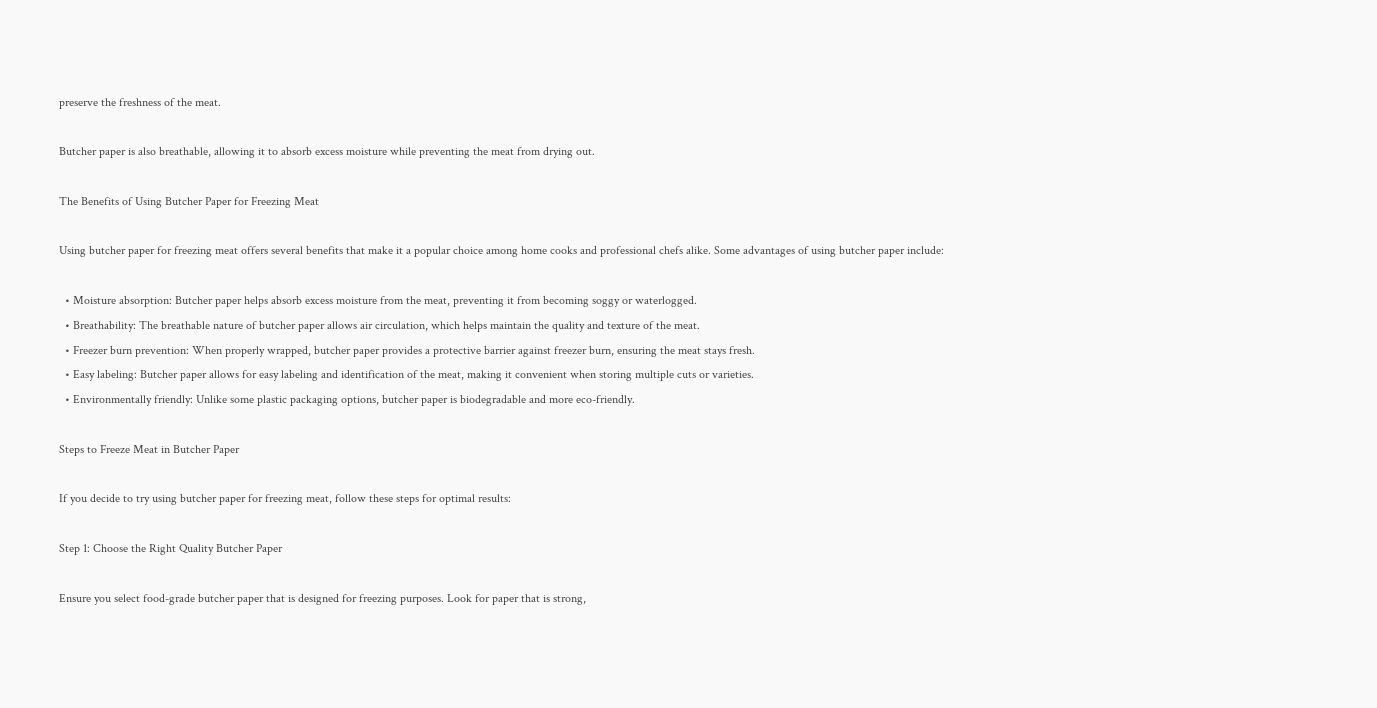preserve the freshness of the meat.

Butcher paper is also breathable, allowing it to absorb excess moisture while preventing the meat from drying out.

The Benefits of Using Butcher Paper for Freezing Meat

Using butcher paper for freezing meat offers several benefits that make it a popular choice among home cooks and professional chefs alike. Some advantages of using butcher paper include:

  • Moisture absorption: Butcher paper helps absorb excess moisture from the meat, preventing it from becoming soggy or waterlogged.
  • Breathability: The breathable nature of butcher paper allows air circulation, which helps maintain the quality and texture of the meat.
  • Freezer burn prevention: When properly wrapped, butcher paper provides a protective barrier against freezer burn, ensuring the meat stays fresh.
  • Easy labeling: Butcher paper allows for easy labeling and identification of the meat, making it convenient when storing multiple cuts or varieties.
  • Environmentally friendly: Unlike some plastic packaging options, butcher paper is biodegradable and more eco-friendly.

Steps to Freeze Meat in Butcher Paper

If you decide to try using butcher paper for freezing meat, follow these steps for optimal results:

Step 1: Choose the Right Quality Butcher Paper

Ensure you select food-grade butcher paper that is designed for freezing purposes. Look for paper that is strong,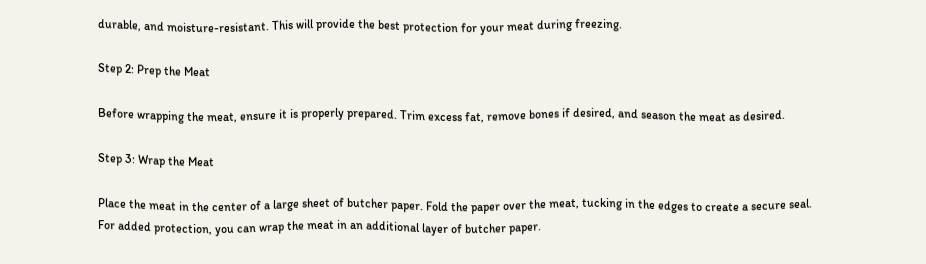durable, and moisture-resistant. This will provide the best protection for your meat during freezing.

Step 2: Prep the Meat

Before wrapping the meat, ensure it is properly prepared. Trim excess fat, remove bones if desired, and season the meat as desired.

Step 3: Wrap the Meat

Place the meat in the center of a large sheet of butcher paper. Fold the paper over the meat, tucking in the edges to create a secure seal. For added protection, you can wrap the meat in an additional layer of butcher paper.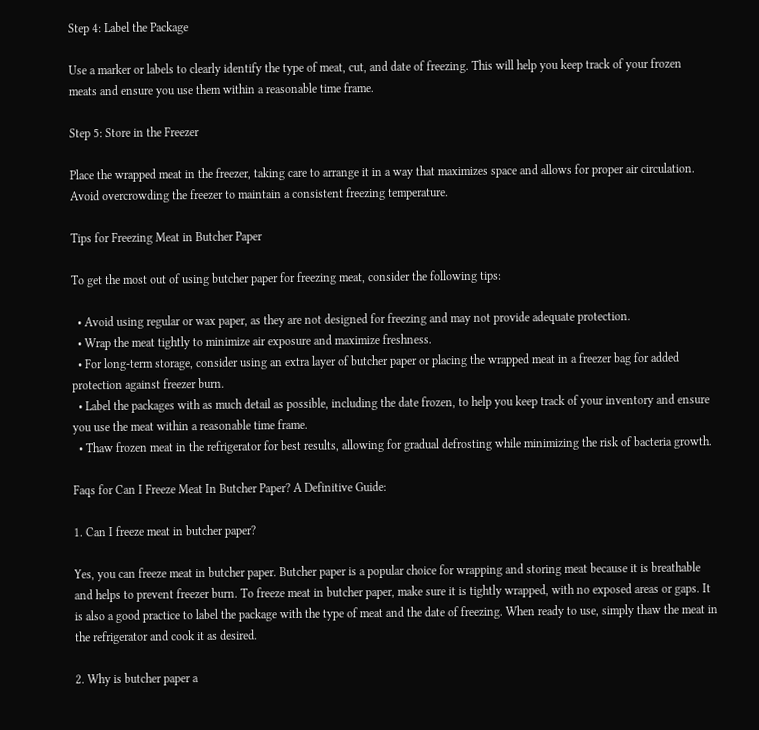Step 4: Label the Package

Use a marker or labels to clearly identify the type of meat, cut, and date of freezing. This will help you keep track of your frozen meats and ensure you use them within a reasonable time frame.

Step 5: Store in the Freezer

Place the wrapped meat in the freezer, taking care to arrange it in a way that maximizes space and allows for proper air circulation. Avoid overcrowding the freezer to maintain a consistent freezing temperature.

Tips for Freezing Meat in Butcher Paper

To get the most out of using butcher paper for freezing meat, consider the following tips:

  • Avoid using regular or wax paper, as they are not designed for freezing and may not provide adequate protection.
  • Wrap the meat tightly to minimize air exposure and maximize freshness.
  • For long-term storage, consider using an extra layer of butcher paper or placing the wrapped meat in a freezer bag for added protection against freezer burn.
  • Label the packages with as much detail as possible, including the date frozen, to help you keep track of your inventory and ensure you use the meat within a reasonable time frame.
  • Thaw frozen meat in the refrigerator for best results, allowing for gradual defrosting while minimizing the risk of bacteria growth.

Faqs for Can I Freeze Meat In Butcher Paper? A Definitive Guide:

1. Can I freeze meat in butcher paper?

Yes, you can freeze meat in butcher paper. Butcher paper is a popular choice for wrapping and storing meat because it is breathable and helps to prevent freezer burn. To freeze meat in butcher paper, make sure it is tightly wrapped, with no exposed areas or gaps. It is also a good practice to label the package with the type of meat and the date of freezing. When ready to use, simply thaw the meat in the refrigerator and cook it as desired.

2. Why is butcher paper a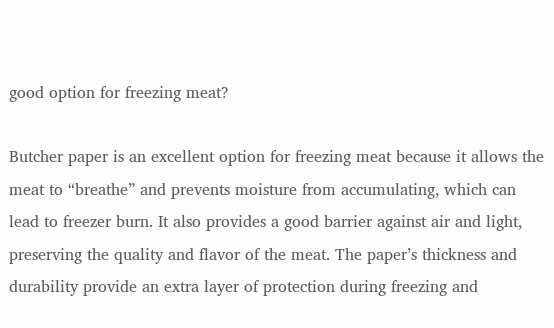good option for freezing meat?

Butcher paper is an excellent option for freezing meat because it allows the meat to “breathe” and prevents moisture from accumulating, which can lead to freezer burn. It also provides a good barrier against air and light, preserving the quality and flavor of the meat. The paper’s thickness and durability provide an extra layer of protection during freezing and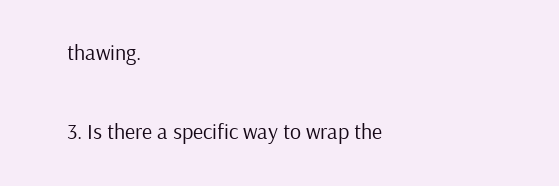thawing.

3. Is there a specific way to wrap the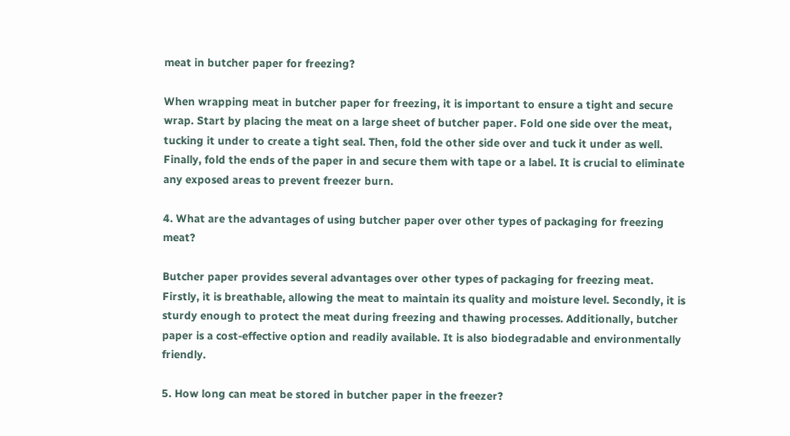meat in butcher paper for freezing?

When wrapping meat in butcher paper for freezing, it is important to ensure a tight and secure wrap. Start by placing the meat on a large sheet of butcher paper. Fold one side over the meat, tucking it under to create a tight seal. Then, fold the other side over and tuck it under as well. Finally, fold the ends of the paper in and secure them with tape or a label. It is crucial to eliminate any exposed areas to prevent freezer burn.

4. What are the advantages of using butcher paper over other types of packaging for freezing meat?

Butcher paper provides several advantages over other types of packaging for freezing meat. Firstly, it is breathable, allowing the meat to maintain its quality and moisture level. Secondly, it is sturdy enough to protect the meat during freezing and thawing processes. Additionally, butcher paper is a cost-effective option and readily available. It is also biodegradable and environmentally friendly.

5. How long can meat be stored in butcher paper in the freezer?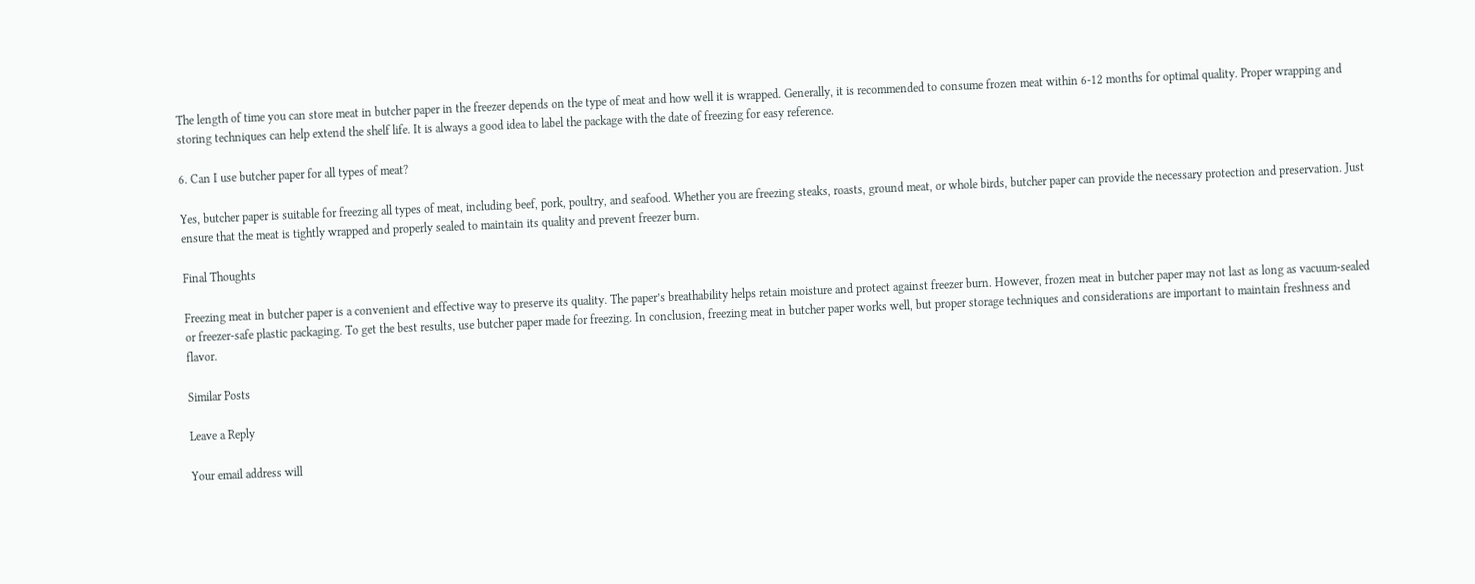The length of time you can store meat in butcher paper in the freezer depends on the type of meat and how well it is wrapped. Generally, it is recommended to consume frozen meat within 6-12 months for optimal quality. Proper wrapping and storing techniques can help extend the shelf life. It is always a good idea to label the package with the date of freezing for easy reference.

6. Can I use butcher paper for all types of meat?

Yes, butcher paper is suitable for freezing all types of meat, including beef, pork, poultry, and seafood. Whether you are freezing steaks, roasts, ground meat, or whole birds, butcher paper can provide the necessary protection and preservation. Just ensure that the meat is tightly wrapped and properly sealed to maintain its quality and prevent freezer burn.

Final Thoughts

Freezing meat in butcher paper is a convenient and effective way to preserve its quality. The paper’s breathability helps retain moisture and protect against freezer burn. However, frozen meat in butcher paper may not last as long as vacuum-sealed or freezer-safe plastic packaging. To get the best results, use butcher paper made for freezing. In conclusion, freezing meat in butcher paper works well, but proper storage techniques and considerations are important to maintain freshness and flavor.

Similar Posts

Leave a Reply

Your email address will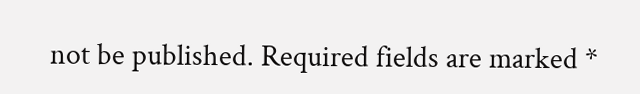not be published. Required fields are marked *